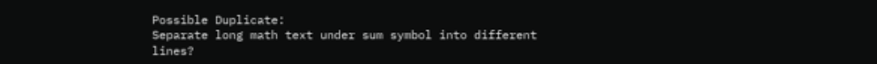Possible Duplicate:
Separate long math text under sum symbol into different lines?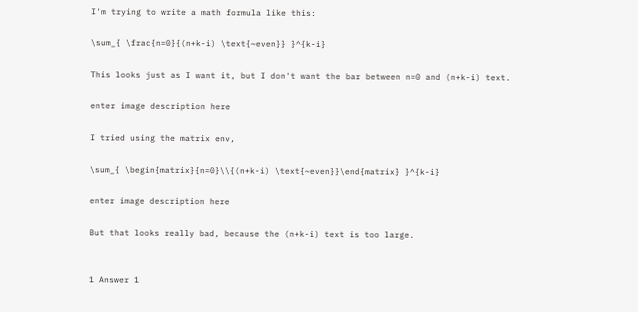I'm trying to write a math formula like this:

\sum_{ \frac{n=0}{(n+k-i) \text{~even}} }^{k-i}

This looks just as I want it, but I don't want the bar between n=0 and (n+k-i) text.

enter image description here

I tried using the matrix env,

\sum_{ \begin{matrix}{n=0}\\{(n+k-i) \text{~even}}\end{matrix} }^{k-i}

enter image description here

But that looks really bad, because the (n+k-i) text is too large.


1 Answer 1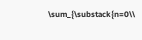\sum_{\substack{n=0\\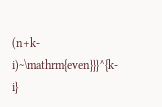(n+k-i)~\mathrm{even}}}^{k-i}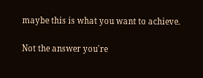maybe this is what you want to achieve.

Not the answer you're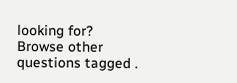looking for? Browse other questions tagged .